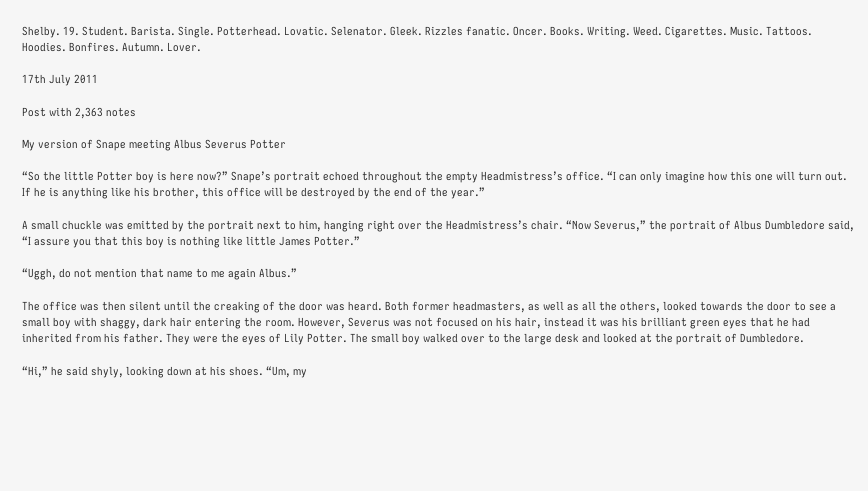Shelby. 19. Student. Barista. Single. Potterhead. Lovatic. Selenator. Gleek. Rizzles fanatic. Oncer. Books. Writing. Weed. Cigarettes. Music. Tattoos. Hoodies. Bonfires. Autumn. Lover.

17th July 2011

Post with 2,363 notes

My version of Snape meeting Albus Severus Potter

“So the little Potter boy is here now?” Snape’s portrait echoed throughout the empty Headmistress’s office. “I can only imagine how this one will turn out. If he is anything like his brother, this office will be destroyed by the end of the year.”

A small chuckle was emitted by the portrait next to him, hanging right over the Headmistress’s chair. “Now Severus,” the portrait of Albus Dumbledore said, “I assure you that this boy is nothing like little James Potter.”

“Uggh, do not mention that name to me again Albus.”

The office was then silent until the creaking of the door was heard. Both former headmasters, as well as all the others, looked towards the door to see a small boy with shaggy, dark hair entering the room. However, Severus was not focused on his hair, instead it was his brilliant green eyes that he had inherited from his father. They were the eyes of Lily Potter. The small boy walked over to the large desk and looked at the portrait of Dumbledore.

“Hi,” he said shyly, looking down at his shoes. “Um, my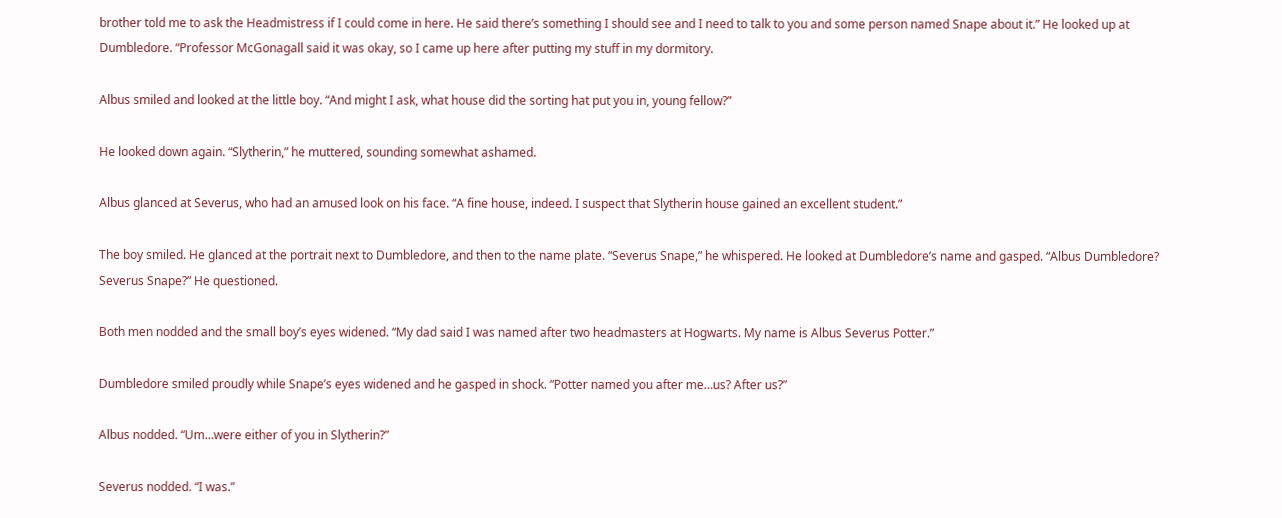brother told me to ask the Headmistress if I could come in here. He said there’s something I should see and I need to talk to you and some person named Snape about it.” He looked up at Dumbledore. “Professor McGonagall said it was okay, so I came up here after putting my stuff in my dormitory.

Albus smiled and looked at the little boy. “And might I ask, what house did the sorting hat put you in, young fellow?”

He looked down again. “Slytherin,” he muttered, sounding somewhat ashamed.

Albus glanced at Severus, who had an amused look on his face. “A fine house, indeed. I suspect that Slytherin house gained an excellent student.”

The boy smiled. He glanced at the portrait next to Dumbledore, and then to the name plate. “Severus Snape,” he whispered. He looked at Dumbledore’s name and gasped. “Albus Dumbledore? Severus Snape?” He questioned.

Both men nodded and the small boy’s eyes widened. “My dad said I was named after two headmasters at Hogwarts. My name is Albus Severus Potter.”

Dumbledore smiled proudly while Snape’s eyes widened and he gasped in shock. “Potter named you after me…us? After us?”

Albus nodded. “Um…were either of you in Slytherin?”

Severus nodded. “I was.”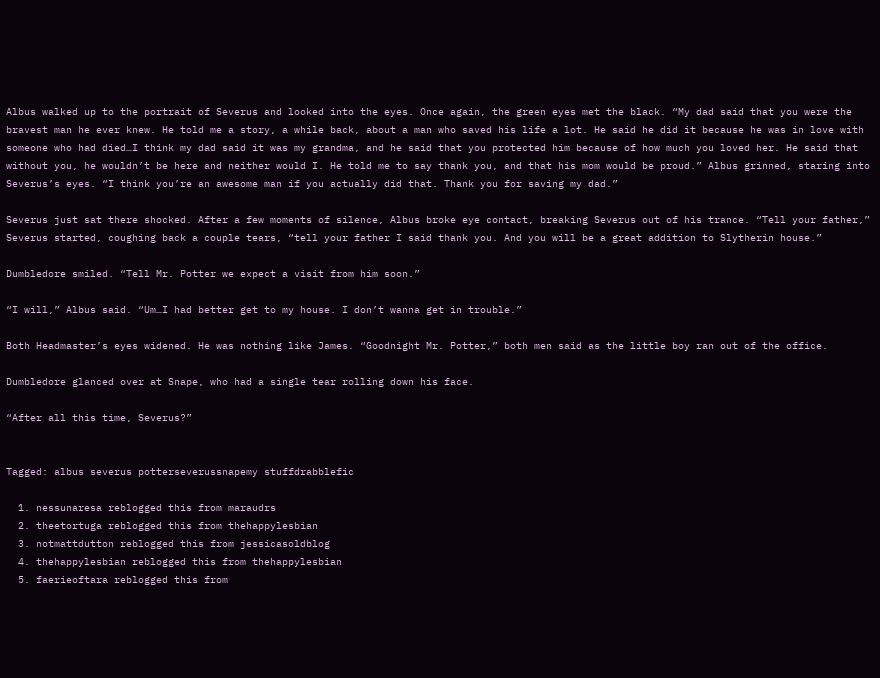Albus walked up to the portrait of Severus and looked into the eyes. Once again, the green eyes met the black. “My dad said that you were the bravest man he ever knew. He told me a story, a while back, about a man who saved his life a lot. He said he did it because he was in love with someone who had died…I think my dad said it was my grandma, and he said that you protected him because of how much you loved her. He said that without you, he wouldn’t be here and neither would I. He told me to say thank you, and that his mom would be proud.” Albus grinned, staring into Severus’s eyes. “I think you’re an awesome man if you actually did that. Thank you for saving my dad.”

Severus just sat there shocked. After a few moments of silence, Albus broke eye contact, breaking Severus out of his trance. “Tell your father,” Severus started, coughing back a couple tears, “tell your father I said thank you. And you will be a great addition to Slytherin house.”

Dumbledore smiled. “Tell Mr. Potter we expect a visit from him soon.”

“I will,” Albus said. “Um…I had better get to my house. I don’t wanna get in trouble.”

Both Headmaster’s eyes widened. He was nothing like James. “Goodnight Mr. Potter,” both men said as the little boy ran out of the office.

Dumbledore glanced over at Snape, who had a single tear rolling down his face.

“After all this time, Severus?”


Tagged: albus severus potterseverussnapemy stuffdrabblefic

  1. nessunaresa reblogged this from maraudrs
  2. theetortuga reblogged this from thehappylesbian
  3. notmattdutton reblogged this from jessicasoldblog
  4. thehappylesbian reblogged this from thehappylesbian
  5. faerieoftara reblogged this from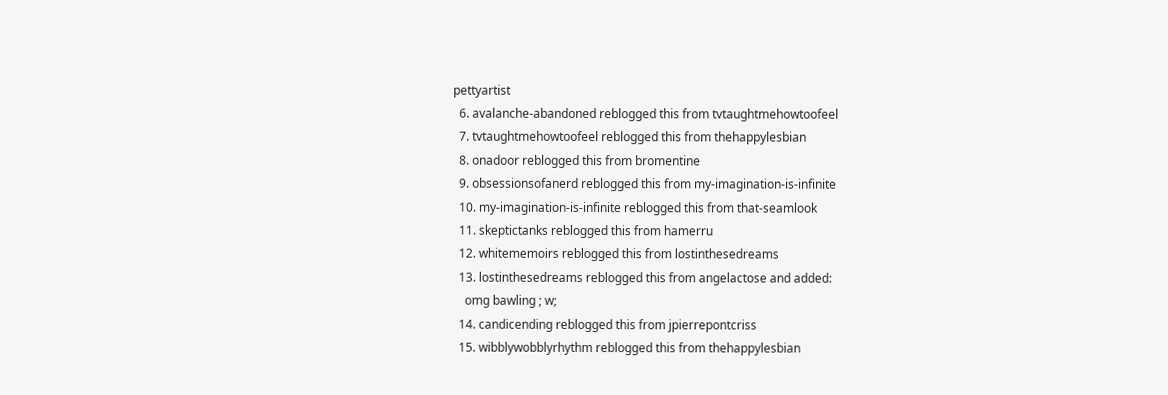pettyartist
  6. avalanche-abandoned reblogged this from tvtaughtmehowtoofeel
  7. tvtaughtmehowtoofeel reblogged this from thehappylesbian
  8. onadoor reblogged this from bromentine
  9. obsessionsofanerd reblogged this from my-imagination-is-infinite
  10. my-imagination-is-infinite reblogged this from that-seamlook
  11. skeptictanks reblogged this from hamerru
  12. whitememoirs reblogged this from lostinthesedreams
  13. lostinthesedreams reblogged this from angelactose and added:
    omg bawling ; w;
  14. candicending reblogged this from jpierrepontcriss
  15. wibblywobblyrhythm reblogged this from thehappylesbian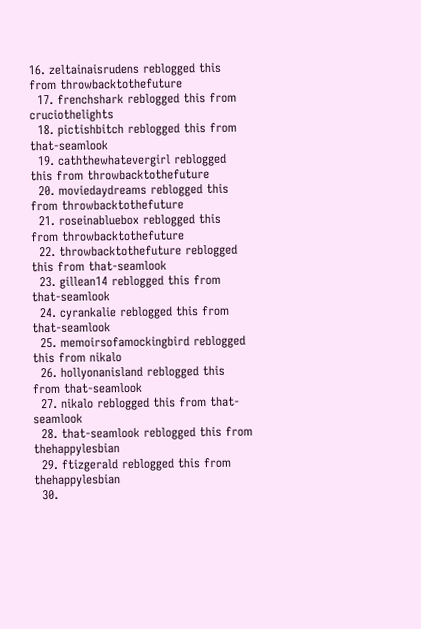16. zeltainaisrudens reblogged this from throwbacktothefuture
  17. frenchshark reblogged this from cruciothelights
  18. pictishbitch reblogged this from that-seamlook
  19. caththewhatevergirl reblogged this from throwbacktothefuture
  20. moviedaydreams reblogged this from throwbacktothefuture
  21. roseinabluebox reblogged this from throwbacktothefuture
  22. throwbacktothefuture reblogged this from that-seamlook
  23. gillean14 reblogged this from that-seamlook
  24. cyrankalie reblogged this from that-seamlook
  25. memoirsofamockingbird reblogged this from nikalo
  26. hollyonanisland reblogged this from that-seamlook
  27. nikalo reblogged this from that-seamlook
  28. that-seamlook reblogged this from thehappylesbian
  29. ftizgerald reblogged this from thehappylesbian
  30.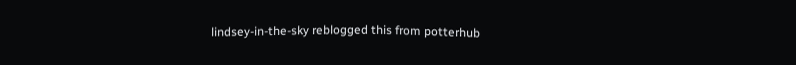lindsey-in-the-sky reblogged this from potterhub